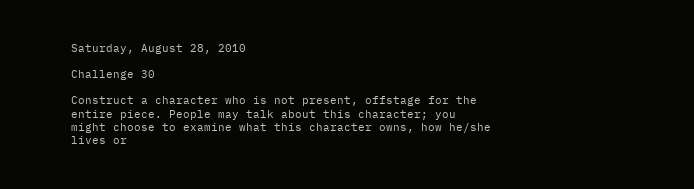Saturday, August 28, 2010

Challenge 30

Construct a character who is not present, offstage for the entire piece. People may talk about this character; you might choose to examine what this character owns, how he/she lives or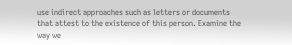use indirect approaches such as letters or documents that attest to the existence of this person. Examine the way we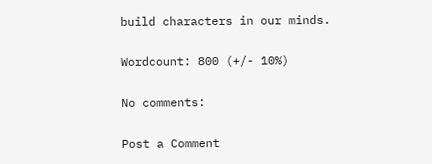build characters in our minds.

Wordcount: 800 (+/- 10%)

No comments:

Post a Comment